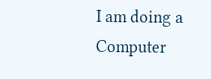I am doing a Computer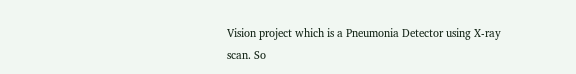Vision project which is a Pneumonia Detector using X-ray scan. So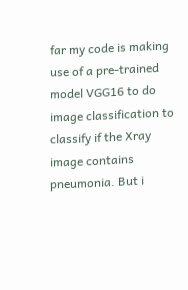far my code is making use of a pre-trained model VGG16 to do image classification to classify if the Xray image contains pneumonia. But i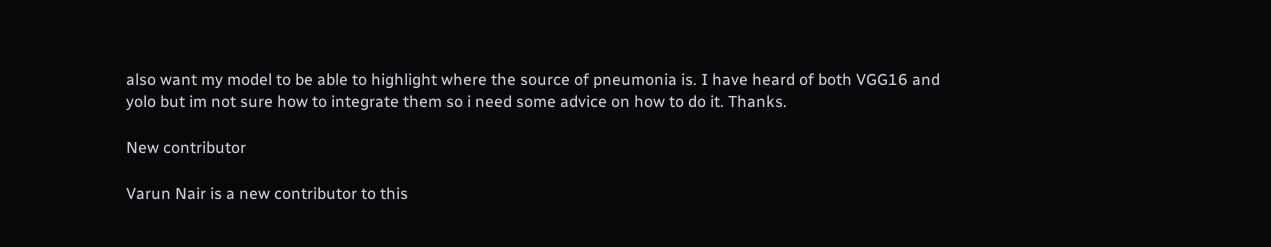also want my model to be able to highlight where the source of pneumonia is. I have heard of both VGG16 and yolo but im not sure how to integrate them so i need some advice on how to do it. Thanks.

New contributor

Varun Nair is a new contributor to this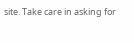site. Take care in asking for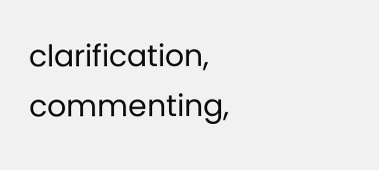clarification, commenting,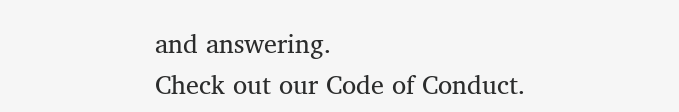and answering.
Check out our Code of Conduct.